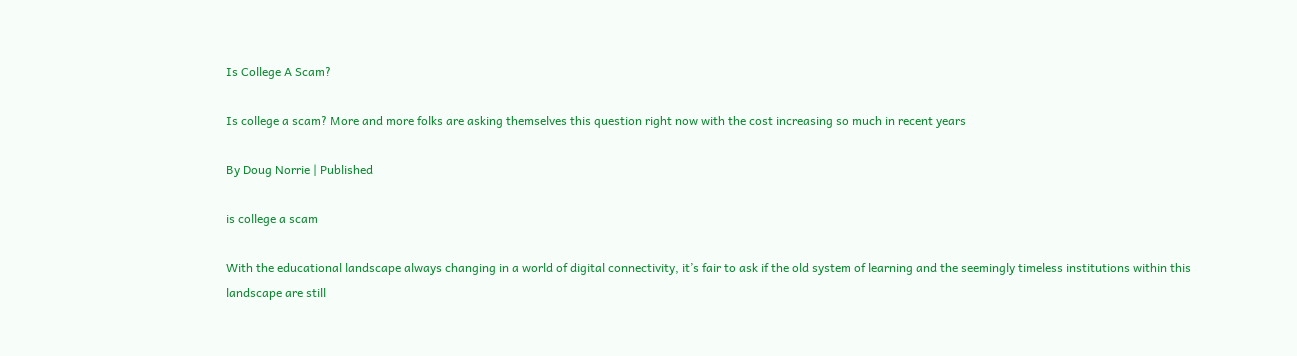Is College A Scam?

Is college a scam? More and more folks are asking themselves this question right now with the cost increasing so much in recent years

By Doug Norrie | Published

is college a scam

With the educational landscape always changing in a world of digital connectivity, it’s fair to ask if the old system of learning and the seemingly timeless institutions within this landscape are still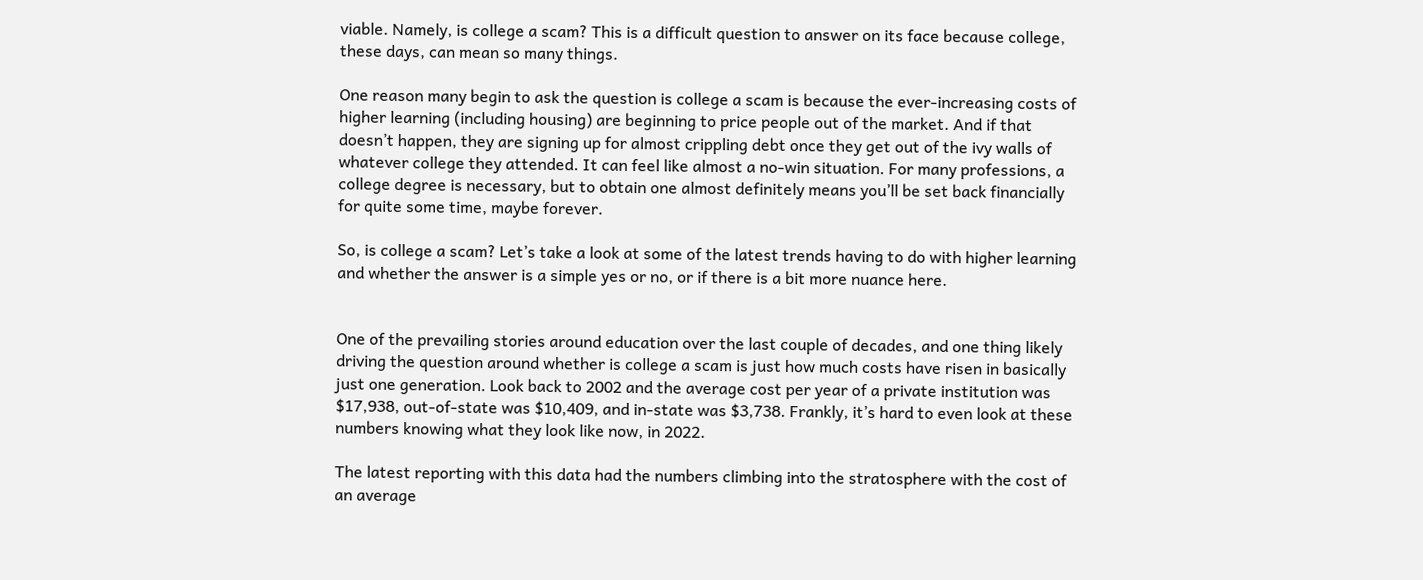viable. Namely, is college a scam? This is a difficult question to answer on its face because college, these days, can mean so many things.

One reason many begin to ask the question is college a scam is because the ever-increasing costs of higher learning (including housing) are beginning to price people out of the market. And if that doesn’t happen, they are signing up for almost crippling debt once they get out of the ivy walls of whatever college they attended. It can feel like almost a no-win situation. For many professions, a college degree is necessary, but to obtain one almost definitely means you’ll be set back financially for quite some time, maybe forever.

So, is college a scam? Let’s take a look at some of the latest trends having to do with higher learning and whether the answer is a simple yes or no, or if there is a bit more nuance here.


One of the prevailing stories around education over the last couple of decades, and one thing likely driving the question around whether is college a scam is just how much costs have risen in basically just one generation. Look back to 2002 and the average cost per year of a private institution was $17,938, out-of-state was $10,409, and in-state was $3,738. Frankly, it’s hard to even look at these numbers knowing what they look like now, in 2022.

The latest reporting with this data had the numbers climbing into the stratosphere with the cost of an average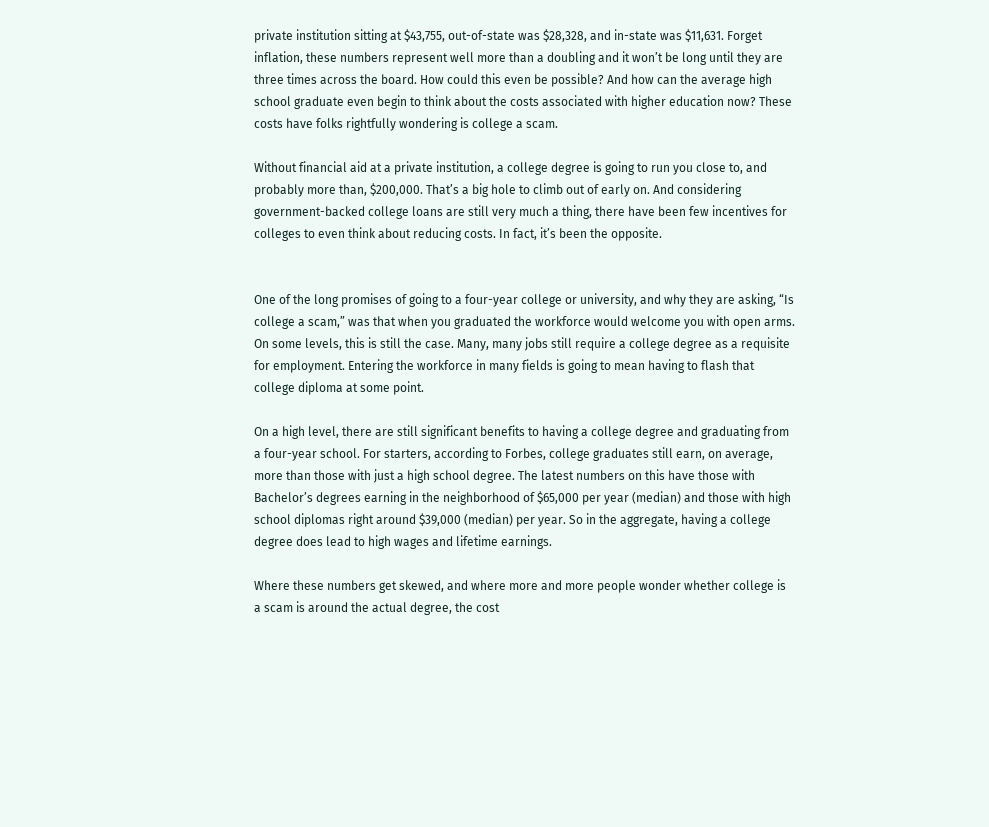private institution sitting at $43,755, out-of-state was $28,328, and in-state was $11,631. Forget inflation, these numbers represent well more than a doubling and it won’t be long until they are three times across the board. How could this even be possible? And how can the average high school graduate even begin to think about the costs associated with higher education now? These costs have folks rightfully wondering is college a scam.

Without financial aid at a private institution, a college degree is going to run you close to, and probably more than, $200,000. That’s a big hole to climb out of early on. And considering government-backed college loans are still very much a thing, there have been few incentives for colleges to even think about reducing costs. In fact, it’s been the opposite.


One of the long promises of going to a four-year college or university, and why they are asking, “Is college a scam,” was that when you graduated the workforce would welcome you with open arms. On some levels, this is still the case. Many, many jobs still require a college degree as a requisite for employment. Entering the workforce in many fields is going to mean having to flash that college diploma at some point.

On a high level, there are still significant benefits to having a college degree and graduating from a four-year school. For starters, according to Forbes, college graduates still earn, on average, more than those with just a high school degree. The latest numbers on this have those with Bachelor’s degrees earning in the neighborhood of $65,000 per year (median) and those with high school diplomas right around $39,000 (median) per year. So in the aggregate, having a college degree does lead to high wages and lifetime earnings.

Where these numbers get skewed, and where more and more people wonder whether college is a scam is around the actual degree, the cost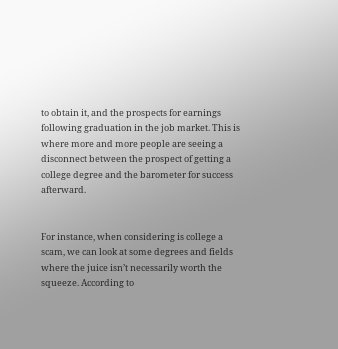to obtain it, and the prospects for earnings following graduation in the job market. This is where more and more people are seeing a disconnect between the prospect of getting a college degree and the barometer for success afterward.


For instance, when considering is college a scam, we can look at some degrees and fields where the juice isn’t necessarily worth the squeeze. According to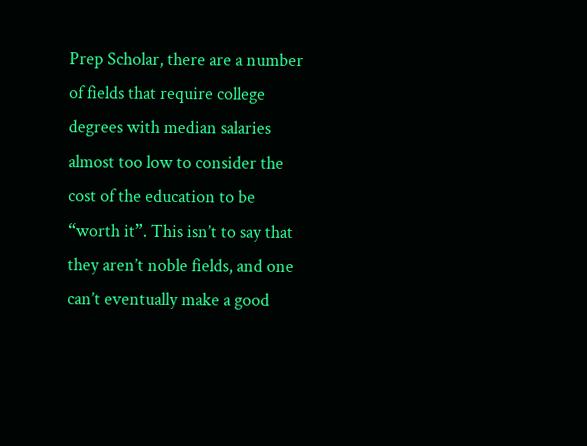Prep Scholar, there are a number of fields that require college degrees with median salaries almost too low to consider the cost of the education to be “worth it”. This isn’t to say that they aren’t noble fields, and one can’t eventually make a good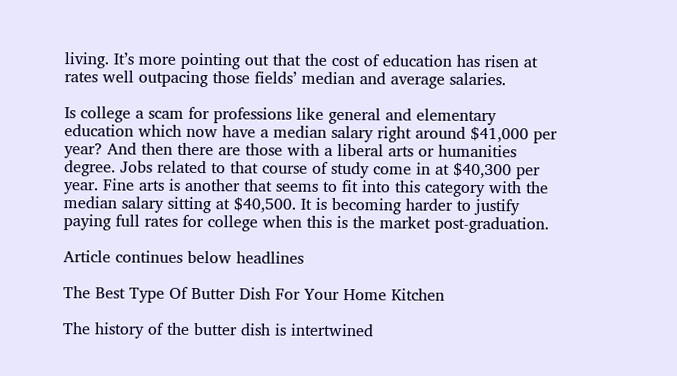living. It’s more pointing out that the cost of education has risen at rates well outpacing those fields’ median and average salaries.

Is college a scam for professions like general and elementary education which now have a median salary right around $41,000 per year? And then there are those with a liberal arts or humanities degree. Jobs related to that course of study come in at $40,300 per year. Fine arts is another that seems to fit into this category with the median salary sitting at $40,500. It is becoming harder to justify paying full rates for college when this is the market post-graduation.

Article continues below headlines

The Best Type Of Butter Dish For Your Home Kitchen

The history of the butter dish is intertwined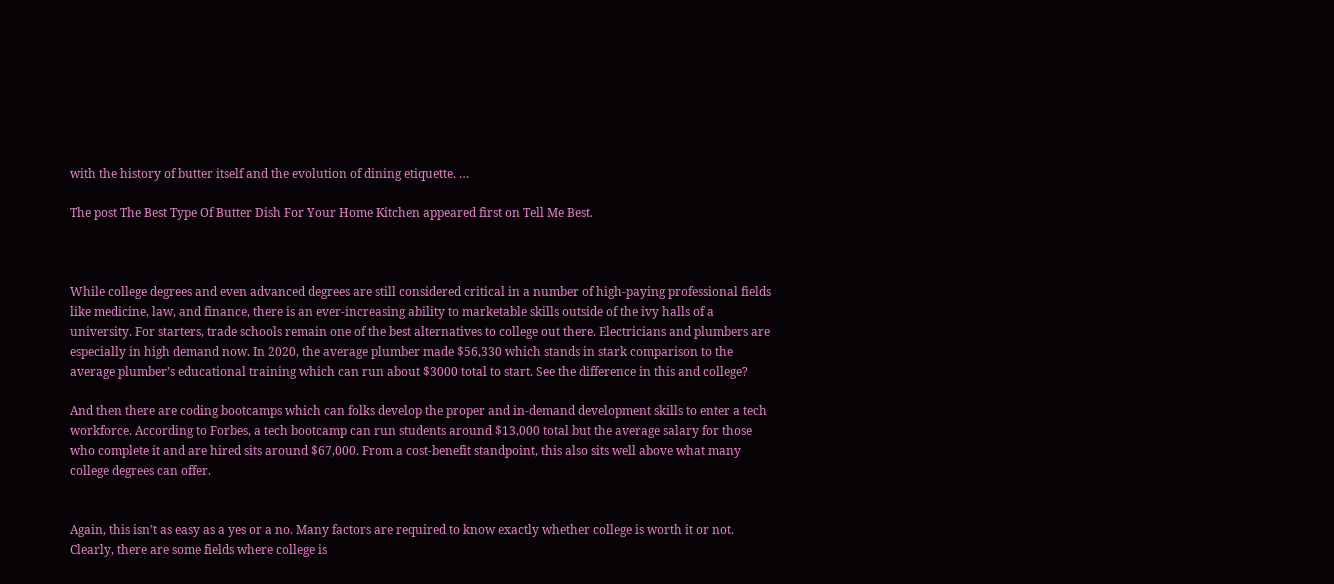with the history of butter itself and the evolution of dining etiquette. …

The post The Best Type Of Butter Dish For Your Home Kitchen appeared first on Tell Me Best.



While college degrees and even advanced degrees are still considered critical in a number of high-paying professional fields like medicine, law, and finance, there is an ever-increasing ability to marketable skills outside of the ivy halls of a university. For starters, trade schools remain one of the best alternatives to college out there. Electricians and plumbers are especially in high demand now. In 2020, the average plumber made $56,330 which stands in stark comparison to the average plumber’s educational training which can run about $3000 total to start. See the difference in this and college?

And then there are coding bootcamps which can folks develop the proper and in-demand development skills to enter a tech workforce. According to Forbes, a tech bootcamp can run students around $13,000 total but the average salary for those who complete it and are hired sits around $67,000. From a cost-benefit standpoint, this also sits well above what many college degrees can offer.


Again, this isn’t as easy as a yes or a no. Many factors are required to know exactly whether college is worth it or not. Clearly, there are some fields where college is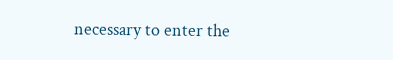necessary to enter the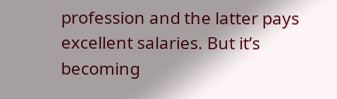profession and the latter pays excellent salaries. But it’s becoming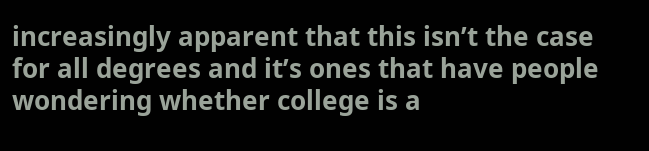increasingly apparent that this isn’t the case for all degrees and it’s ones that have people wondering whether college is a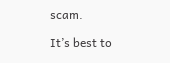scam.

It’s best to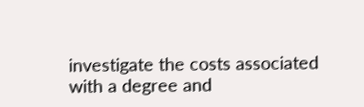investigate the costs associated with a degree and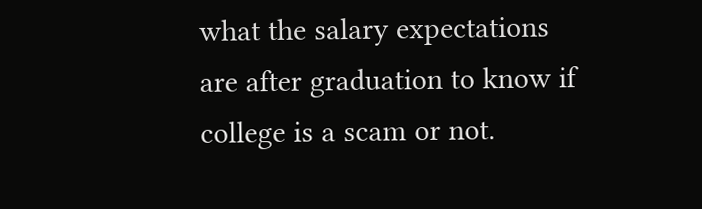what the salary expectations are after graduation to know if college is a scam or not.